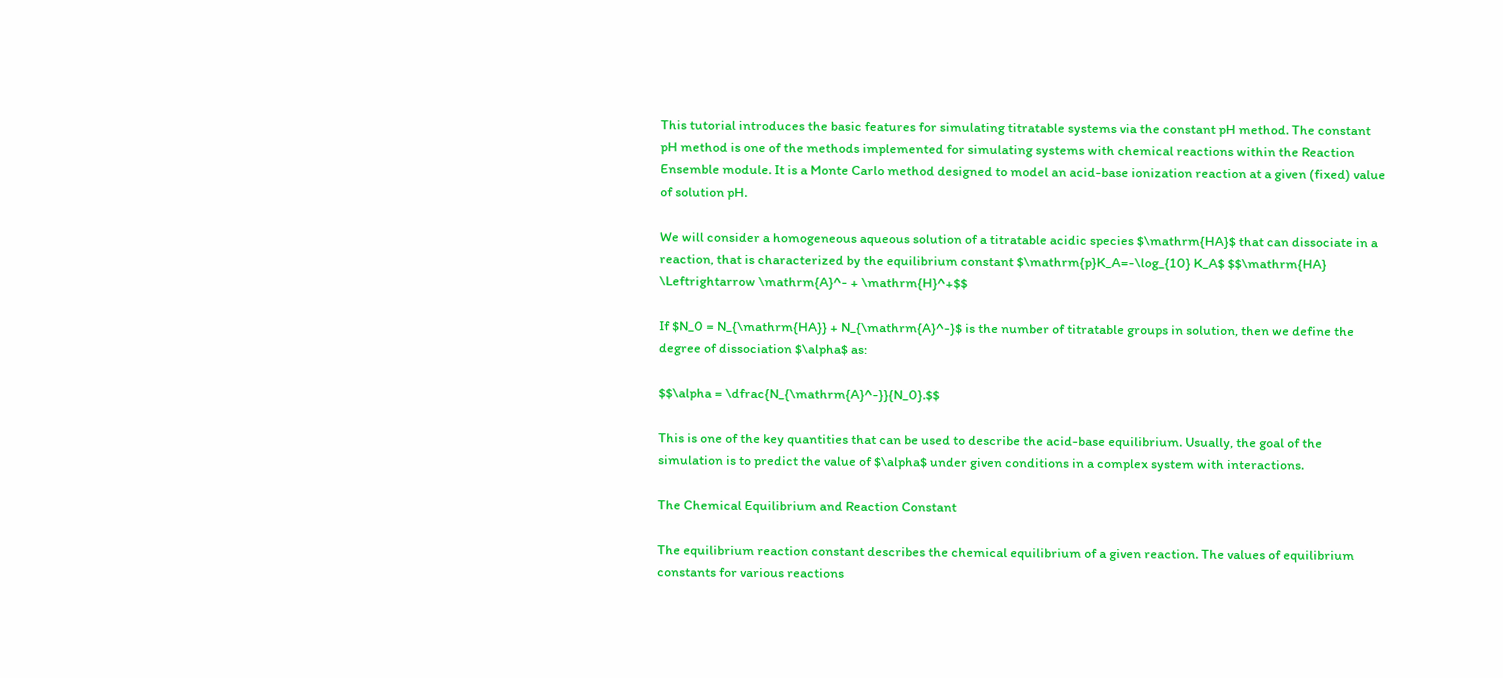This tutorial introduces the basic features for simulating titratable systems via the constant pH method. The constant pH method is one of the methods implemented for simulating systems with chemical reactions within the Reaction Ensemble module. It is a Monte Carlo method designed to model an acid-base ionization reaction at a given (fixed) value of solution pH.

We will consider a homogeneous aqueous solution of a titratable acidic species $\mathrm{HA}$ that can dissociate in a reaction, that is characterized by the equilibrium constant $\mathrm{p}K_A=-\log_{10} K_A$ $$\mathrm{HA} \Leftrightarrow \mathrm{A}^- + \mathrm{H}^+$$

If $N_0 = N_{\mathrm{HA}} + N_{\mathrm{A}^-}$ is the number of titratable groups in solution, then we define the degree of dissociation $\alpha$ as:

$$\alpha = \dfrac{N_{\mathrm{A}^-}}{N_0}.$$

This is one of the key quantities that can be used to describe the acid-base equilibrium. Usually, the goal of the simulation is to predict the value of $\alpha$ under given conditions in a complex system with interactions.

The Chemical Equilibrium and Reaction Constant

The equilibrium reaction constant describes the chemical equilibrium of a given reaction. The values of equilibrium constants for various reactions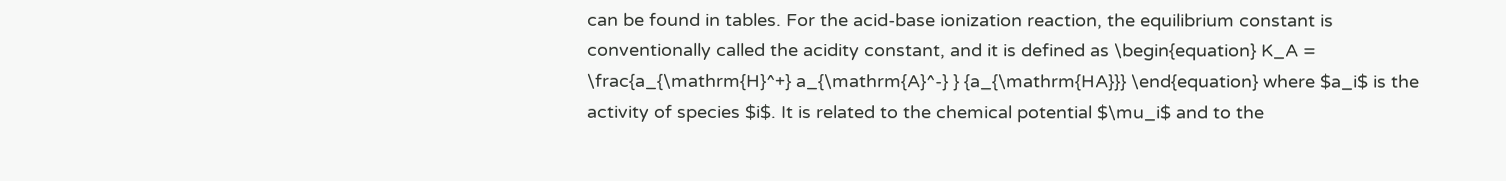can be found in tables. For the acid-base ionization reaction, the equilibrium constant is conventionally called the acidity constant, and it is defined as \begin{equation} K_A = \frac{a_{\mathrm{H}^+} a_{\mathrm{A}^-} } {a_{\mathrm{HA}}} \end{equation} where $a_i$ is the activity of species $i$. It is related to the chemical potential $\mu_i$ and to the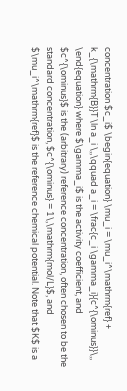concentration $c_i$ \begin{equation} \mu_i = \mu_i^\mathrm{ref} + k_{\mathrm{B}}T \ln a_i \,,\qquad a_i = \frac{c_i \gamma_i}{c^{\ominus}}\,, \end{equation} where $\gamma_i$ is the activity coefficient, and $c^{\ominus}$ is the (arbitrary) reference concentration, often chosen to be the standard concentration, $c^{\ominus} = 1\,\mathrm{mol/L}$, and $\mu_i^\mathrm{ref}$ is the reference chemical potential. Note that $K$ is a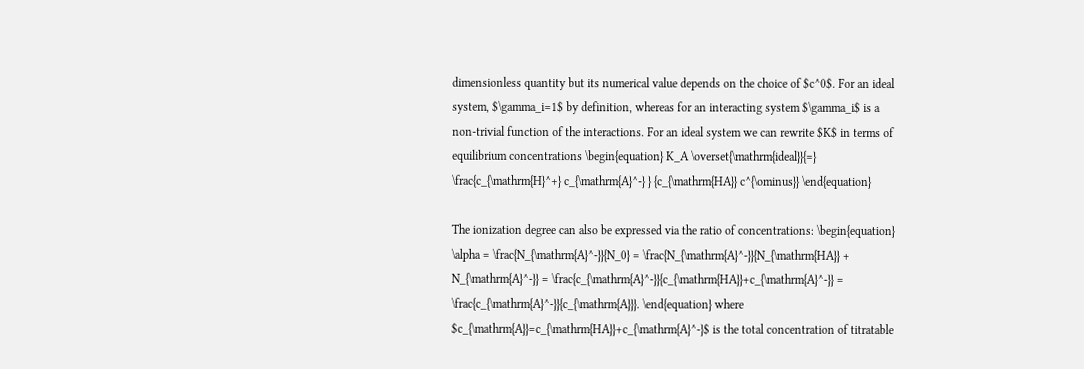dimensionless quantity but its numerical value depends on the choice of $c^0$. For an ideal system, $\gamma_i=1$ by definition, whereas for an interacting system $\gamma_i$ is a non-trivial function of the interactions. For an ideal system we can rewrite $K$ in terms of equilibrium concentrations \begin{equation} K_A \overset{\mathrm{ideal}}{=} \frac{c_{\mathrm{H}^+} c_{\mathrm{A}^-} } {c_{\mathrm{HA}} c^{\ominus}} \end{equation}

The ionization degree can also be expressed via the ratio of concentrations: \begin{equation} \alpha = \frac{N_{\mathrm{A}^-}}{N_0} = \frac{N_{\mathrm{A}^-}}{N_{\mathrm{HA}} + N_{\mathrm{A}^-}} = \frac{c_{\mathrm{A}^-}}{c_{\mathrm{HA}}+c_{\mathrm{A}^-}} = \frac{c_{\mathrm{A}^-}}{c_{\mathrm{A}}}. \end{equation} where $c_{\mathrm{A}}=c_{\mathrm{HA}}+c_{\mathrm{A}^-}$ is the total concentration of titratable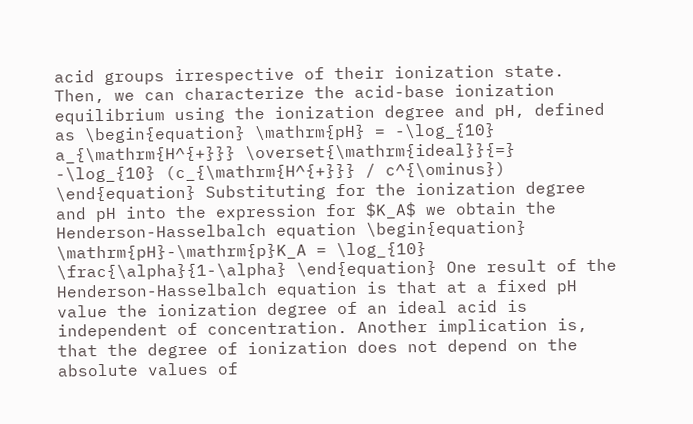acid groups irrespective of their ionization state. Then, we can characterize the acid-base ionization equilibrium using the ionization degree and pH, defined as \begin{equation} \mathrm{pH} = -\log_{10} a_{\mathrm{H^{+}}} \overset{\mathrm{ideal}}{=} -\log_{10} (c_{\mathrm{H^{+}}} / c^{\ominus}) \end{equation} Substituting for the ionization degree and pH into the expression for $K_A$ we obtain the Henderson-Hasselbalch equation \begin{equation} \mathrm{pH}-\mathrm{p}K_A = \log_{10} \frac{\alpha}{1-\alpha} \end{equation} One result of the Henderson-Hasselbalch equation is that at a fixed pH value the ionization degree of an ideal acid is independent of concentration. Another implication is, that the degree of ionization does not depend on the absolute values of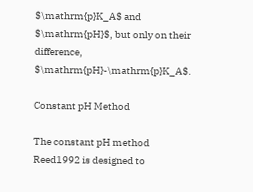$\mathrm{p}K_A$ and $\mathrm{pH}$, but only on their difference, $\mathrm{pH}-\mathrm{p}K_A$.

Constant pH Method

The constant pH method Reed1992 is designed to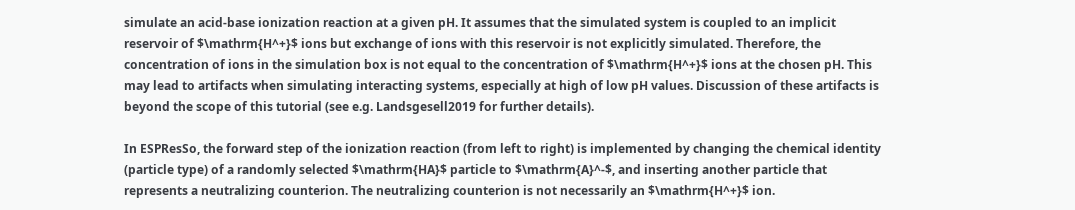simulate an acid-base ionization reaction at a given pH. It assumes that the simulated system is coupled to an implicit reservoir of $\mathrm{H^+}$ ions but exchange of ions with this reservoir is not explicitly simulated. Therefore, the concentration of ions in the simulation box is not equal to the concentration of $\mathrm{H^+}$ ions at the chosen pH. This may lead to artifacts when simulating interacting systems, especially at high of low pH values. Discussion of these artifacts is beyond the scope of this tutorial (see e.g. Landsgesell2019 for further details).

In ESPResSo, the forward step of the ionization reaction (from left to right) is implemented by changing the chemical identity (particle type) of a randomly selected $\mathrm{HA}$ particle to $\mathrm{A}^-$, and inserting another particle that represents a neutralizing counterion. The neutralizing counterion is not necessarily an $\mathrm{H^+}$ ion.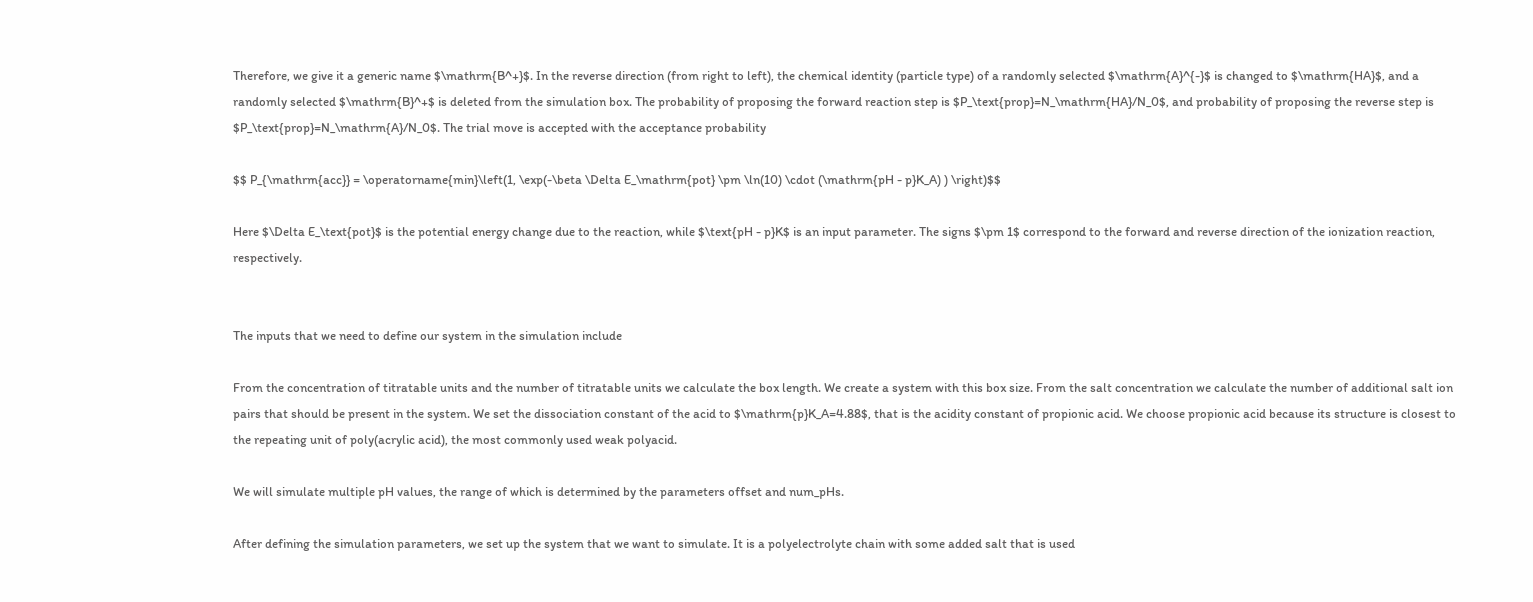Therefore, we give it a generic name $\mathrm{B^+}$. In the reverse direction (from right to left), the chemical identity (particle type) of a randomly selected $\mathrm{A}^{-}$ is changed to $\mathrm{HA}$, and a randomly selected $\mathrm{B}^+$ is deleted from the simulation box. The probability of proposing the forward reaction step is $P_\text{prop}=N_\mathrm{HA}/N_0$, and probability of proposing the reverse step is $P_\text{prop}=N_\mathrm{A}/N_0$. The trial move is accepted with the acceptance probability

$$ P_{\mathrm{acc}} = \operatorname{min}\left(1, \exp(-\beta \Delta E_\mathrm{pot} \pm \ln(10) \cdot (\mathrm{pH - p}K_A) ) \right)$$

Here $\Delta E_\text{pot}$ is the potential energy change due to the reaction, while $\text{pH - p}K$ is an input parameter. The signs $\pm 1$ correspond to the forward and reverse direction of the ionization reaction, respectively.


The inputs that we need to define our system in the simulation include

From the concentration of titratable units and the number of titratable units we calculate the box length. We create a system with this box size. From the salt concentration we calculate the number of additional salt ion pairs that should be present in the system. We set the dissociation constant of the acid to $\mathrm{p}K_A=4.88$, that is the acidity constant of propionic acid. We choose propionic acid because its structure is closest to the repeating unit of poly(acrylic acid), the most commonly used weak polyacid.

We will simulate multiple pH values, the range of which is determined by the parameters offset and num_pHs.

After defining the simulation parameters, we set up the system that we want to simulate. It is a polyelectrolyte chain with some added salt that is used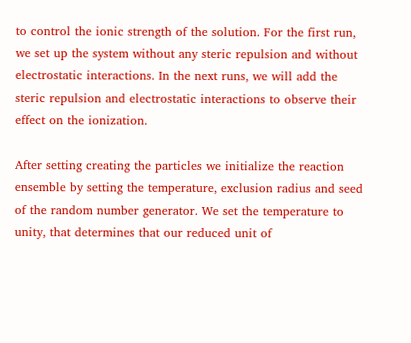to control the ionic strength of the solution. For the first run, we set up the system without any steric repulsion and without electrostatic interactions. In the next runs, we will add the steric repulsion and electrostatic interactions to observe their effect on the ionization.

After setting creating the particles we initialize the reaction ensemble by setting the temperature, exclusion radius and seed of the random number generator. We set the temperature to unity, that determines that our reduced unit of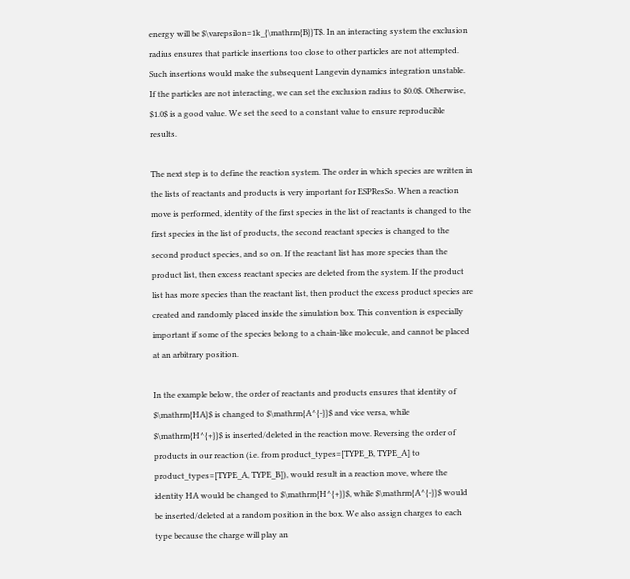energy will be $\varepsilon=1k_{\mathrm{B}}T$. In an interacting system the exclusion radius ensures that particle insertions too close to other particles are not attempted. Such insertions would make the subsequent Langevin dynamics integration unstable. If the particles are not interacting, we can set the exclusion radius to $0.0$. Otherwise, $1.0$ is a good value. We set the seed to a constant value to ensure reproducible results.

The next step is to define the reaction system. The order in which species are written in the lists of reactants and products is very important for ESPResSo. When a reaction move is performed, identity of the first species in the list of reactants is changed to the first species in the list of products, the second reactant species is changed to the second product species, and so on. If the reactant list has more species than the product list, then excess reactant species are deleted from the system. If the product list has more species than the reactant list, then product the excess product species are created and randomly placed inside the simulation box. This convention is especially important if some of the species belong to a chain-like molecule, and cannot be placed at an arbitrary position.

In the example below, the order of reactants and products ensures that identity of $\mathrm{HA}$ is changed to $\mathrm{A^{-}}$ and vice versa, while $\mathrm{H^{+}}$ is inserted/deleted in the reaction move. Reversing the order of products in our reaction (i.e. from product_types=[TYPE_B, TYPE_A] to product_types=[TYPE_A, TYPE_B]), would result in a reaction move, where the identity HA would be changed to $\mathrm{H^{+}}$, while $\mathrm{A^{-}}$ would be inserted/deleted at a random position in the box. We also assign charges to each type because the charge will play an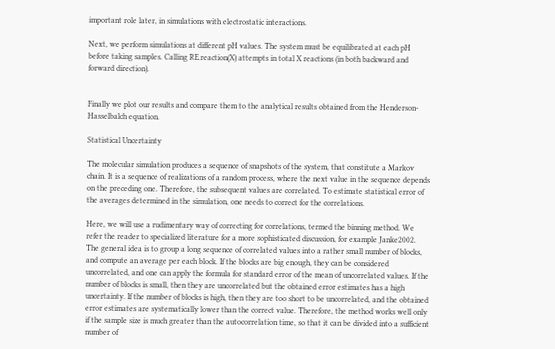important role later, in simulations with electrostatic interactions.

Next, we perform simulations at different pH values. The system must be equilibrated at each pH before taking samples. Calling RE.reaction(X) attempts in total X reactions (in both backward and forward direction).


Finally we plot our results and compare them to the analytical results obtained from the Henderson-Hasselbalch equation.

Statistical Uncertainty

The molecular simulation produces a sequence of snapshots of the system, that constitute a Markov chain. It is a sequence of realizations of a random process, where the next value in the sequence depends on the preceding one. Therefore, the subsequent values are correlated. To estimate statistical error of the averages determined in the simulation, one needs to correct for the correlations.

Here, we will use a rudimentary way of correcting for correlations, termed the binning method. We refer the reader to specialized literature for a more sophisticated discussion, for example Janke2002. The general idea is to group a long sequence of correlated values into a rather small number of blocks, and compute an average per each block. If the blocks are big enough, they can be considered uncorrelated, and one can apply the formula for standard error of the mean of uncorrelated values. If the number of blocks is small, then they are uncorrelated but the obtained error estimates has a high uncertainty. If the number of blocks is high, then they are too short to be uncorrelated, and the obtained error estimates are systematically lower than the correct value. Therefore, the method works well only if the sample size is much greater than the autocorrelation time, so that it can be divided into a sufficient number of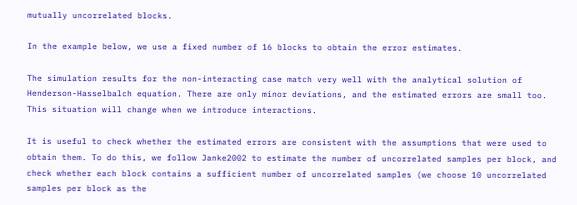mutually uncorrelated blocks.

In the example below, we use a fixed number of 16 blocks to obtain the error estimates.

The simulation results for the non-interacting case match very well with the analytical solution of Henderson-Hasselbalch equation. There are only minor deviations, and the estimated errors are small too. This situation will change when we introduce interactions.

It is useful to check whether the estimated errors are consistent with the assumptions that were used to obtain them. To do this, we follow Janke2002 to estimate the number of uncorrelated samples per block, and check whether each block contains a sufficient number of uncorrelated samples (we choose 10 uncorrelated samples per block as the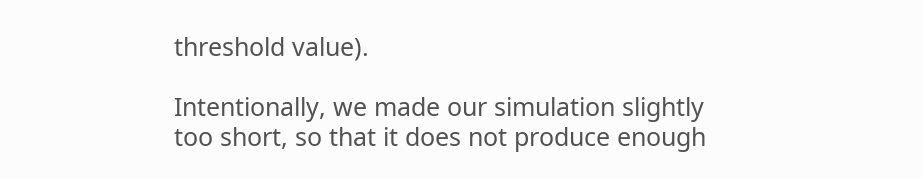threshold value).

Intentionally, we made our simulation slightly too short, so that it does not produce enough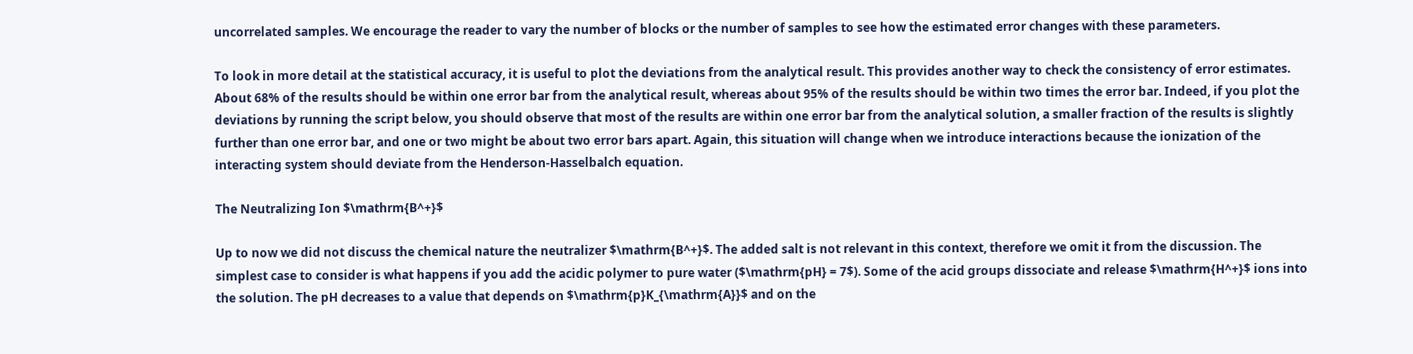uncorrelated samples. We encourage the reader to vary the number of blocks or the number of samples to see how the estimated error changes with these parameters.

To look in more detail at the statistical accuracy, it is useful to plot the deviations from the analytical result. This provides another way to check the consistency of error estimates. About 68% of the results should be within one error bar from the analytical result, whereas about 95% of the results should be within two times the error bar. Indeed, if you plot the deviations by running the script below, you should observe that most of the results are within one error bar from the analytical solution, a smaller fraction of the results is slightly further than one error bar, and one or two might be about two error bars apart. Again, this situation will change when we introduce interactions because the ionization of the interacting system should deviate from the Henderson-Hasselbalch equation.

The Neutralizing Ion $\mathrm{B^+}$

Up to now we did not discuss the chemical nature the neutralizer $\mathrm{B^+}$. The added salt is not relevant in this context, therefore we omit it from the discussion. The simplest case to consider is what happens if you add the acidic polymer to pure water ($\mathrm{pH} = 7$). Some of the acid groups dissociate and release $\mathrm{H^+}$ ions into the solution. The pH decreases to a value that depends on $\mathrm{p}K_{\mathrm{A}}$ and on the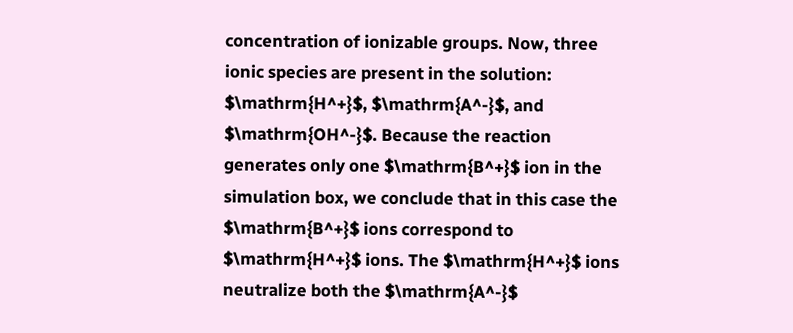concentration of ionizable groups. Now, three ionic species are present in the solution: $\mathrm{H^+}$, $\mathrm{A^-}$, and $\mathrm{OH^-}$. Because the reaction generates only one $\mathrm{B^+}$ ion in the simulation box, we conclude that in this case the $\mathrm{B^+}$ ions correspond to $\mathrm{H^+}$ ions. The $\mathrm{H^+}$ ions neutralize both the $\mathrm{A^-}$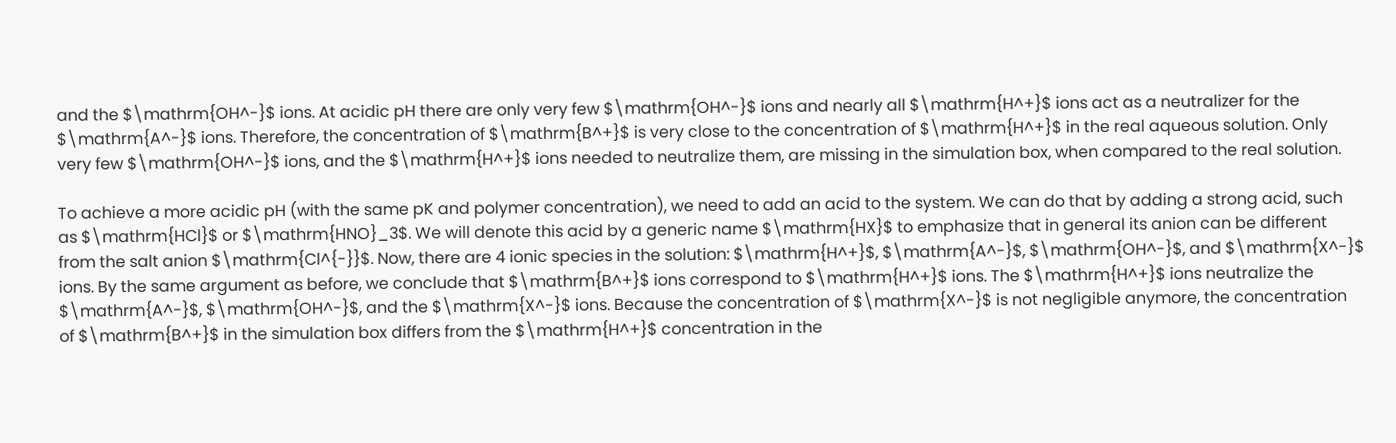and the $\mathrm{OH^-}$ ions. At acidic pH there are only very few $\mathrm{OH^-}$ ions and nearly all $\mathrm{H^+}$ ions act as a neutralizer for the $\mathrm{A^-}$ ions. Therefore, the concentration of $\mathrm{B^+}$ is very close to the concentration of $\mathrm{H^+}$ in the real aqueous solution. Only very few $\mathrm{OH^-}$ ions, and the $\mathrm{H^+}$ ions needed to neutralize them, are missing in the simulation box, when compared to the real solution.

To achieve a more acidic pH (with the same pK and polymer concentration), we need to add an acid to the system. We can do that by adding a strong acid, such as $\mathrm{HCl}$ or $\mathrm{HNO}_3$. We will denote this acid by a generic name $\mathrm{HX}$ to emphasize that in general its anion can be different from the salt anion $\mathrm{Cl^{-}}$. Now, there are 4 ionic species in the solution: $\mathrm{H^+}$, $\mathrm{A^-}$, $\mathrm{OH^-}$, and $\mathrm{X^-}$ ions. By the same argument as before, we conclude that $\mathrm{B^+}$ ions correspond to $\mathrm{H^+}$ ions. The $\mathrm{H^+}$ ions neutralize the $\mathrm{A^-}$, $\mathrm{OH^-}$, and the $\mathrm{X^-}$ ions. Because the concentration of $\mathrm{X^-}$ is not negligible anymore, the concentration of $\mathrm{B^+}$ in the simulation box differs from the $\mathrm{H^+}$ concentration in the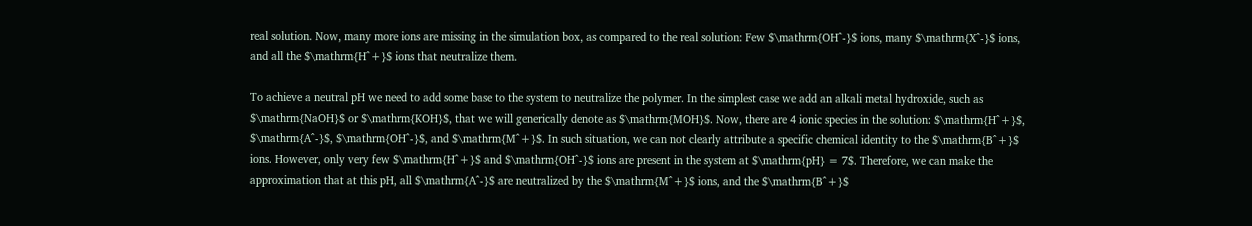real solution. Now, many more ions are missing in the simulation box, as compared to the real solution: Few $\mathrm{OH^-}$ ions, many $\mathrm{X^-}$ ions, and all the $\mathrm{H^+}$ ions that neutralize them.

To achieve a neutral pH we need to add some base to the system to neutralize the polymer. In the simplest case we add an alkali metal hydroxide, such as $\mathrm{NaOH}$ or $\mathrm{KOH}$, that we will generically denote as $\mathrm{MOH}$. Now, there are 4 ionic species in the solution: $\mathrm{H^+}$, $\mathrm{A^-}$, $\mathrm{OH^-}$, and $\mathrm{M^+}$. In such situation, we can not clearly attribute a specific chemical identity to the $\mathrm{B^+}$ ions. However, only very few $\mathrm{H^+}$ and $\mathrm{OH^-}$ ions are present in the system at $\mathrm{pH} = 7$. Therefore, we can make the approximation that at this pH, all $\mathrm{A^-}$ are neutralized by the $\mathrm{M^+}$ ions, and the $\mathrm{B^+}$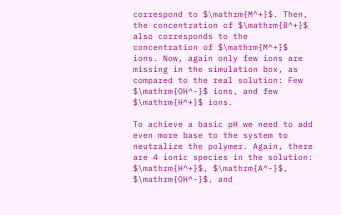correspond to $\mathrm{M^+}$. Then, the concentration of $\mathrm{B^+}$ also corresponds to the concentration of $\mathrm{M^+}$ ions. Now, again only few ions are missing in the simulation box, as compared to the real solution: Few $\mathrm{OH^-}$ ions, and few $\mathrm{H^+}$ ions.

To achieve a basic pH we need to add even more base to the system to neutralize the polymer. Again, there are 4 ionic species in the solution: $\mathrm{H^+}$, $\mathrm{A^-}$, $\mathrm{OH^-}$, and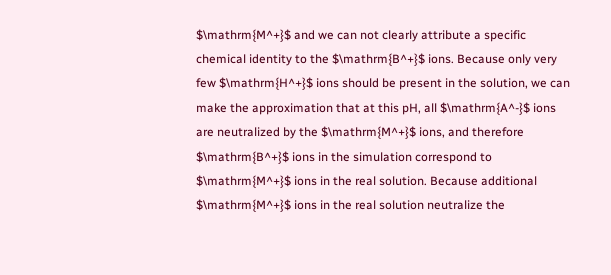$\mathrm{M^+}$ and we can not clearly attribute a specific chemical identity to the $\mathrm{B^+}$ ions. Because only very few $\mathrm{H^+}$ ions should be present in the solution, we can make the approximation that at this pH, all $\mathrm{A^-}$ ions are neutralized by the $\mathrm{M^+}$ ions, and therefore $\mathrm{B^+}$ ions in the simulation correspond to $\mathrm{M^+}$ ions in the real solution. Because additional $\mathrm{M^+}$ ions in the real solution neutralize the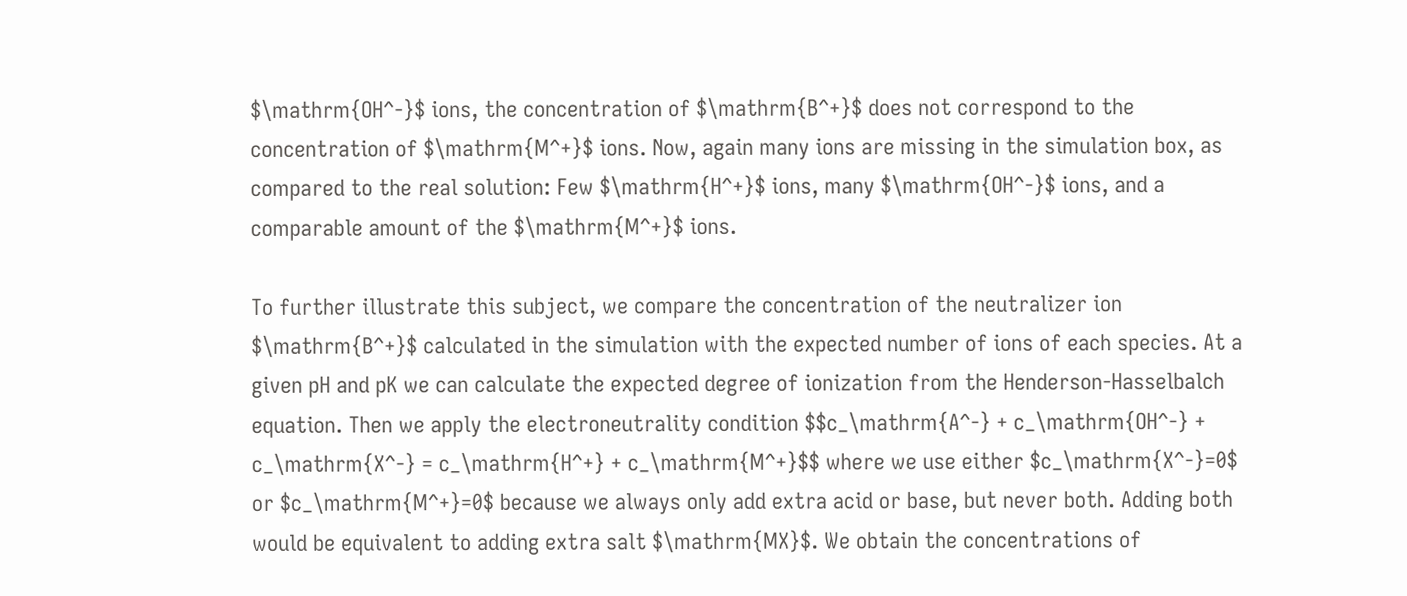$\mathrm{OH^-}$ ions, the concentration of $\mathrm{B^+}$ does not correspond to the concentration of $\mathrm{M^+}$ ions. Now, again many ions are missing in the simulation box, as compared to the real solution: Few $\mathrm{H^+}$ ions, many $\mathrm{OH^-}$ ions, and a comparable amount of the $\mathrm{M^+}$ ions.

To further illustrate this subject, we compare the concentration of the neutralizer ion $\mathrm{B^+}$ calculated in the simulation with the expected number of ions of each species. At a given pH and pK we can calculate the expected degree of ionization from the Henderson-Hasselbalch equation. Then we apply the electroneutrality condition $$c_\mathrm{A^-} + c_\mathrm{OH^-} + c_\mathrm{X^-} = c_\mathrm{H^+} + c_\mathrm{M^+}$$ where we use either $c_\mathrm{X^-}=0$ or $c_\mathrm{M^+}=0$ because we always only add extra acid or base, but never both. Adding both would be equivalent to adding extra salt $\mathrm{MX}$. We obtain the concentrations of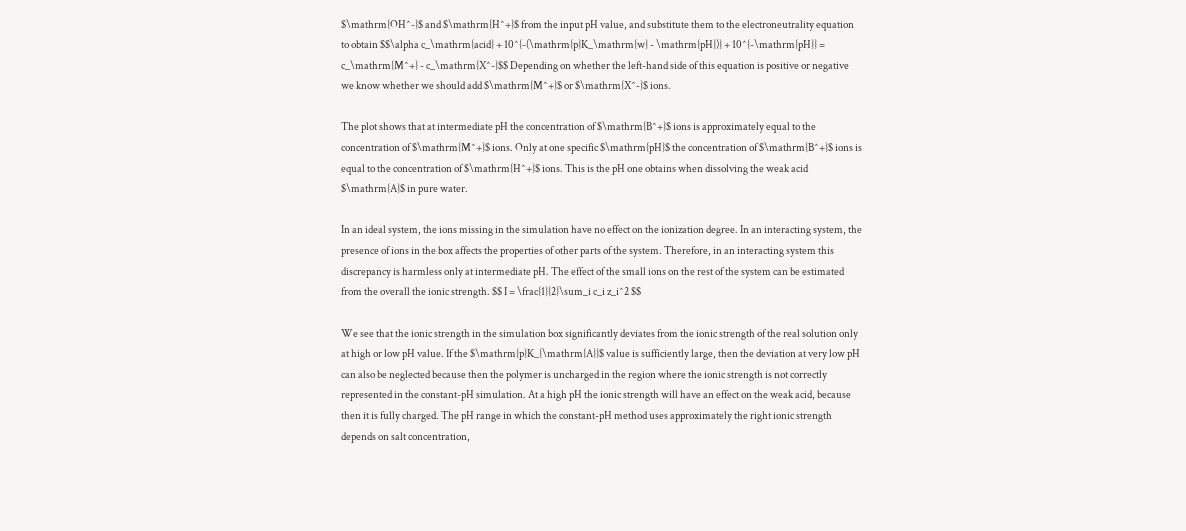$\mathrm{OH^-}$ and $\mathrm{H^+}$ from the input pH value, and substitute them to the electroneutrality equation to obtain $$\alpha c_\mathrm{acid} + 10^{-(\mathrm{p}K_\mathrm{w} - \mathrm{pH})} + 10^{-\mathrm{pH}} = c_\mathrm{M^+} - c_\mathrm{X^-}$$ Depending on whether the left-hand side of this equation is positive or negative we know whether we should add $\mathrm{M^+}$ or $\mathrm{X^-}$ ions.

The plot shows that at intermediate pH the concentration of $\mathrm{B^+}$ ions is approximately equal to the concentration of $\mathrm{M^+}$ ions. Only at one specific $\mathrm{pH}$ the concentration of $\mathrm{B^+}$ ions is equal to the concentration of $\mathrm{H^+}$ ions. This is the pH one obtains when dissolving the weak acid $\mathrm{A}$ in pure water.

In an ideal system, the ions missing in the simulation have no effect on the ionization degree. In an interacting system, the presence of ions in the box affects the properties of other parts of the system. Therefore, in an interacting system this discrepancy is harmless only at intermediate pH. The effect of the small ions on the rest of the system can be estimated from the overall the ionic strength. $$ I = \frac{1}{2}\sum_i c_i z_i^2 $$

We see that the ionic strength in the simulation box significantly deviates from the ionic strength of the real solution only at high or low pH value. If the $\mathrm{p}K_{\mathrm{A}}$ value is sufficiently large, then the deviation at very low pH can also be neglected because then the polymer is uncharged in the region where the ionic strength is not correctly represented in the constant-pH simulation. At a high pH the ionic strength will have an effect on the weak acid, because then it is fully charged. The pH range in which the constant-pH method uses approximately the right ionic strength depends on salt concentration,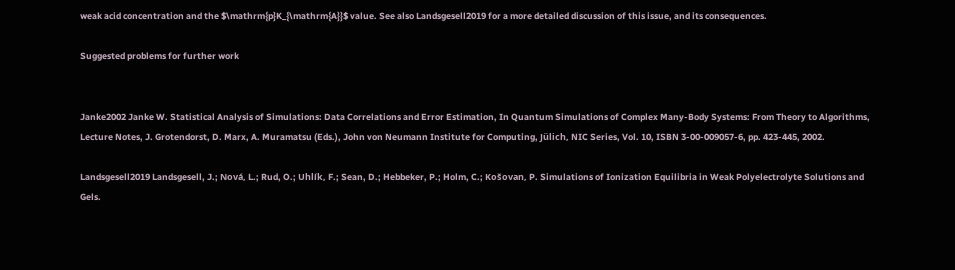weak acid concentration and the $\mathrm{p}K_{\mathrm{A}}$ value. See also Landsgesell2019 for a more detailed discussion of this issue, and its consequences.

Suggested problems for further work


Janke2002 Janke W. Statistical Analysis of Simulations: Data Correlations and Error Estimation, In Quantum Simulations of Complex Many-Body Systems: From Theory to Algorithms, Lecture Notes, J. Grotendorst, D. Marx, A. Muramatsu (Eds.), John von Neumann Institute for Computing, Jülich, NIC Series, Vol. 10, ISBN 3-00-009057-6, pp. 423-445, 2002.

Landsgesell2019 Landsgesell, J.; Nová, L.; Rud, O.; Uhlík, F.; Sean, D.; Hebbeker, P.; Holm, C.; Košovan, P. Simulations of Ionization Equilibria in Weak Polyelectrolyte Solutions and Gels.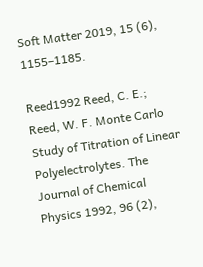Soft Matter 2019, 15 (6), 1155–1185.

Reed1992 Reed, C. E.; Reed, W. F. Monte Carlo Study of Titration of Linear Polyelectrolytes. The Journal of Chemical Physics 1992, 96 (2),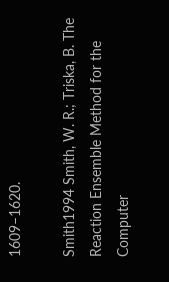1609–1620.

Smith1994 Smith, W. R.; Triska, B. The Reaction Ensemble Method for the Computer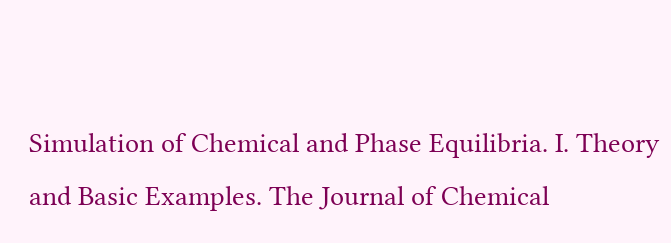Simulation of Chemical and Phase Equilibria. I. Theory and Basic Examples. The Journal of Chemical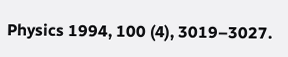Physics 1994, 100 (4), 3019–3027.